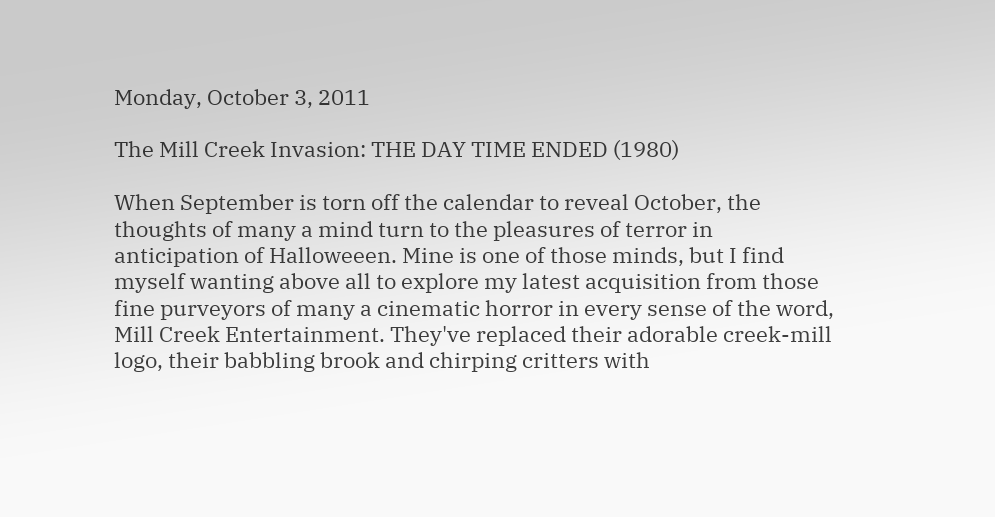Monday, October 3, 2011

The Mill Creek Invasion: THE DAY TIME ENDED (1980)

When September is torn off the calendar to reveal October, the thoughts of many a mind turn to the pleasures of terror in anticipation of Halloweeen. Mine is one of those minds, but I find myself wanting above all to explore my latest acquisition from those fine purveyors of many a cinematic horror in every sense of the word, Mill Creek Entertainment. They've replaced their adorable creek-mill logo, their babbling brook and chirping critters with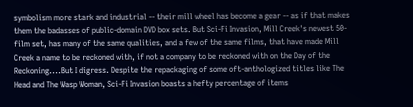symbolism more stark and industrial -- their mill wheel has become a gear -- as if that makes them the badasses of public-domain DVD box sets. But Sci-Fi Invasion, Mill Creek's newest 50-film set, has many of the same qualities, and a few of the same films, that have made Mill Creek a name to be reckoned with, if not a company to be reckoned with on the Day of the Reckoning....But I digress. Despite the repackaging of some oft-anthologized titles like The Head and The Wasp Woman, Sci-Fi Invasion boasts a hefty percentage of items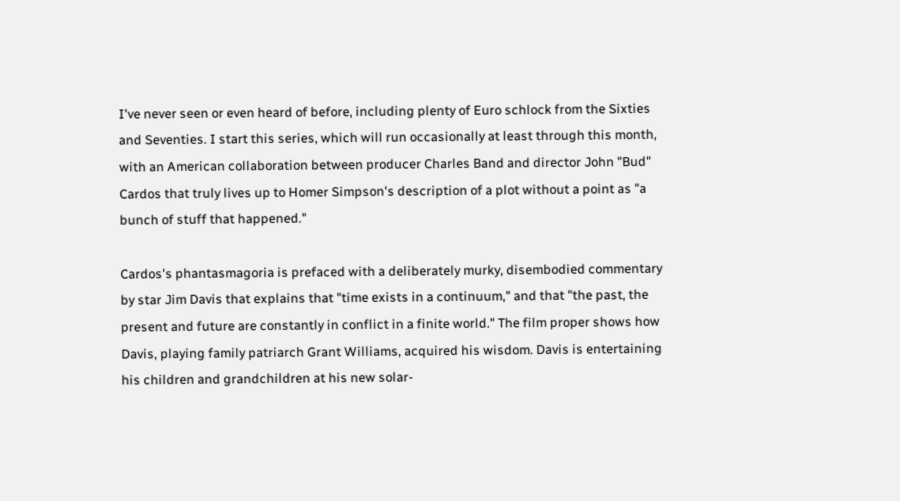I've never seen or even heard of before, including plenty of Euro schlock from the Sixties and Seventies. I start this series, which will run occasionally at least through this month, with an American collaboration between producer Charles Band and director John "Bud" Cardos that truly lives up to Homer Simpson's description of a plot without a point as "a bunch of stuff that happened."

Cardos's phantasmagoria is prefaced with a deliberately murky, disembodied commentary by star Jim Davis that explains that "time exists in a continuum," and that "the past, the present and future are constantly in conflict in a finite world." The film proper shows how Davis, playing family patriarch Grant Williams, acquired his wisdom. Davis is entertaining his children and grandchildren at his new solar-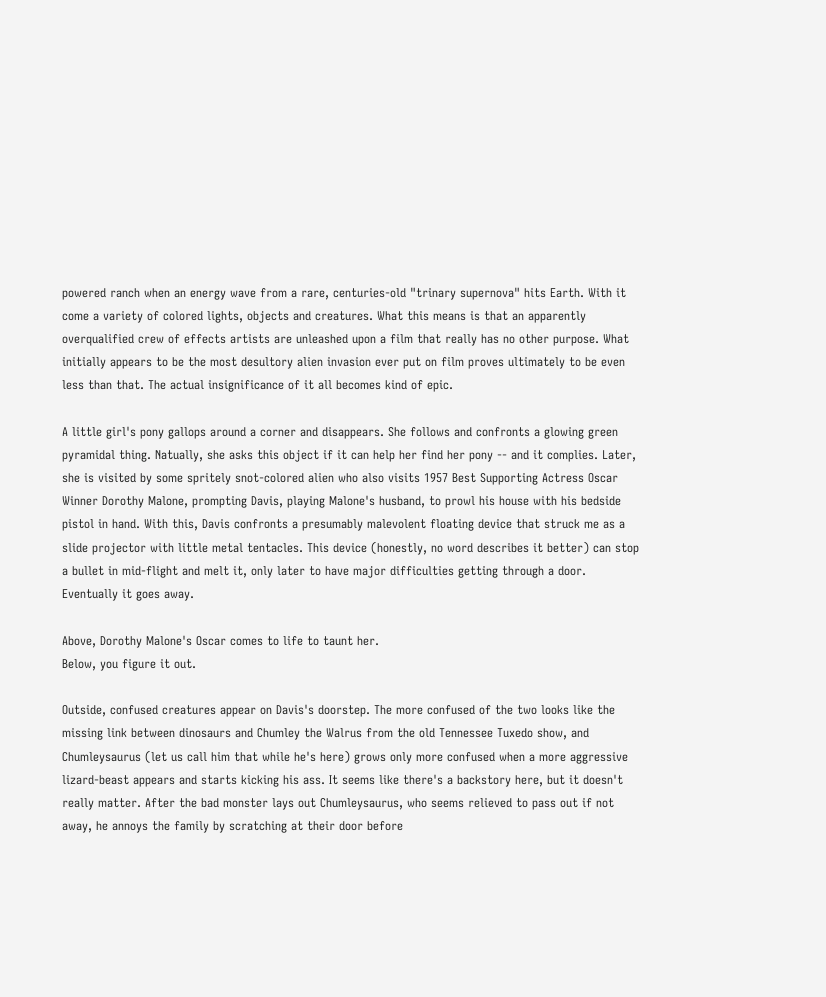powered ranch when an energy wave from a rare, centuries-old "trinary supernova" hits Earth. With it come a variety of colored lights, objects and creatures. What this means is that an apparently overqualified crew of effects artists are unleashed upon a film that really has no other purpose. What initially appears to be the most desultory alien invasion ever put on film proves ultimately to be even less than that. The actual insignificance of it all becomes kind of epic.

A little girl's pony gallops around a corner and disappears. She follows and confronts a glowing green pyramidal thing. Natually, she asks this object if it can help her find her pony -- and it complies. Later, she is visited by some spritely snot-colored alien who also visits 1957 Best Supporting Actress Oscar Winner Dorothy Malone, prompting Davis, playing Malone's husband, to prowl his house with his bedside pistol in hand. With this, Davis confronts a presumably malevolent floating device that struck me as a slide projector with little metal tentacles. This device (honestly, no word describes it better) can stop a bullet in mid-flight and melt it, only later to have major difficulties getting through a door. Eventually it goes away.

Above, Dorothy Malone's Oscar comes to life to taunt her.
Below, you figure it out.

Outside, confused creatures appear on Davis's doorstep. The more confused of the two looks like the missing link between dinosaurs and Chumley the Walrus from the old Tennessee Tuxedo show, and Chumleysaurus (let us call him that while he's here) grows only more confused when a more aggressive lizard-beast appears and starts kicking his ass. It seems like there's a backstory here, but it doesn't really matter. After the bad monster lays out Chumleysaurus, who seems relieved to pass out if not away, he annoys the family by scratching at their door before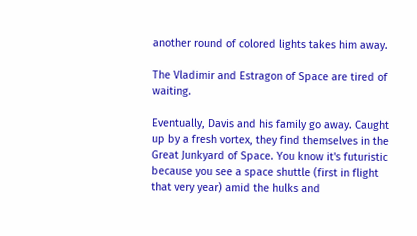another round of colored lights takes him away.

The Vladimir and Estragon of Space are tired of waiting.

Eventually, Davis and his family go away. Caught up by a fresh vortex, they find themselves in the Great Junkyard of Space. You know it's futuristic because you see a space shuttle (first in flight that very year) amid the hulks and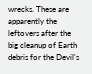wrecks. These are apparently the leftovers after the big cleanup of Earth debris for the Devil's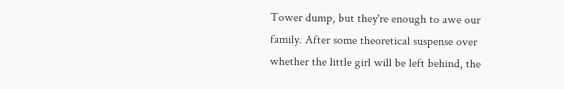Tower dump, but they're enough to awe our family. After some theoretical suspense over whether the little girl will be left behind, the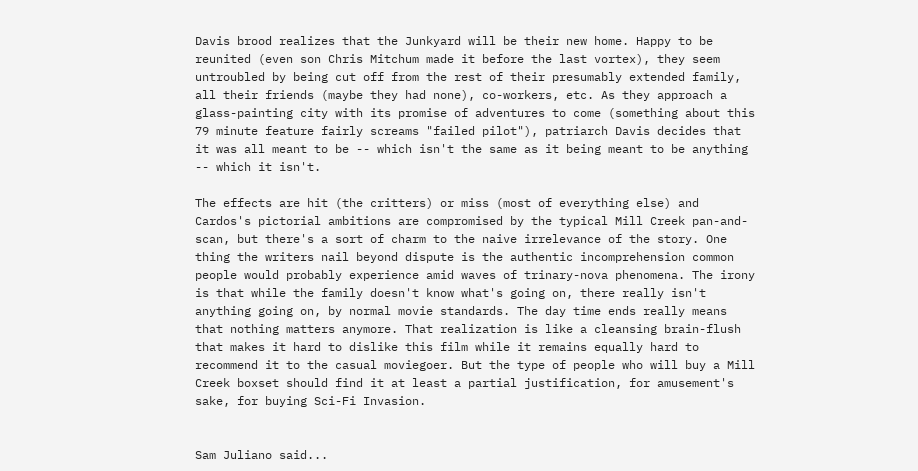Davis brood realizes that the Junkyard will be their new home. Happy to be reunited (even son Chris Mitchum made it before the last vortex), they seem untroubled by being cut off from the rest of their presumably extended family, all their friends (maybe they had none), co-workers, etc. As they approach a glass-painting city with its promise of adventures to come (something about this 79 minute feature fairly screams "failed pilot"), patriarch Davis decides that it was all meant to be -- which isn't the same as it being meant to be anything -- which it isn't.

The effects are hit (the critters) or miss (most of everything else) and Cardos's pictorial ambitions are compromised by the typical Mill Creek pan-and-scan, but there's a sort of charm to the naive irrelevance of the story. One thing the writers nail beyond dispute is the authentic incomprehension common people would probably experience amid waves of trinary-nova phenomena. The irony is that while the family doesn't know what's going on, there really isn't anything going on, by normal movie standards. The day time ends really means that nothing matters anymore. That realization is like a cleansing brain-flush that makes it hard to dislike this film while it remains equally hard to recommend it to the casual moviegoer. But the type of people who will buy a Mill Creek boxset should find it at least a partial justification, for amusement's sake, for buying Sci-Fi Invasion.


Sam Juliano said...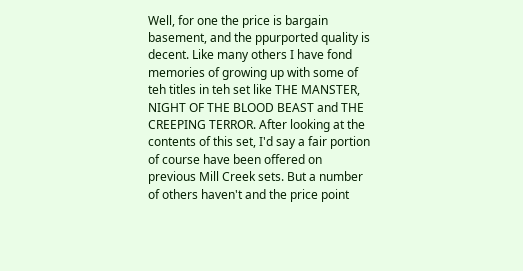Well, for one the price is bargain basement, and the ppurported quality is decent. Like many others I have fond memories of growing up with some of teh titles in teh set like THE MANSTER, NIGHT OF THE BLOOD BEAST and THE CREEPING TERROR. After looking at the contents of this set, I'd say a fair portion of course have been offered on previous Mill Creek sets. But a number of others haven't and the price point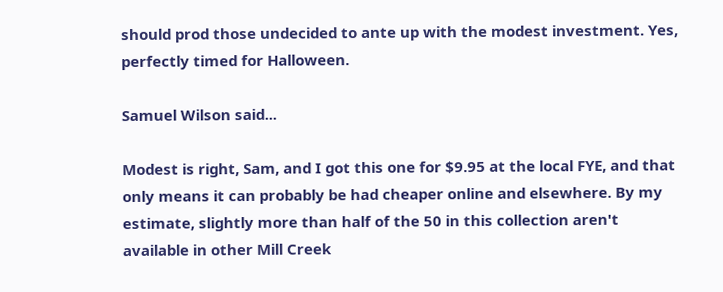should prod those undecided to ante up with the modest investment. Yes, perfectly timed for Halloween.

Samuel Wilson said...

Modest is right, Sam, and I got this one for $9.95 at the local FYE, and that only means it can probably be had cheaper online and elsewhere. By my estimate, slightly more than half of the 50 in this collection aren't available in other Mill Creek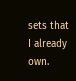sets that I already own.